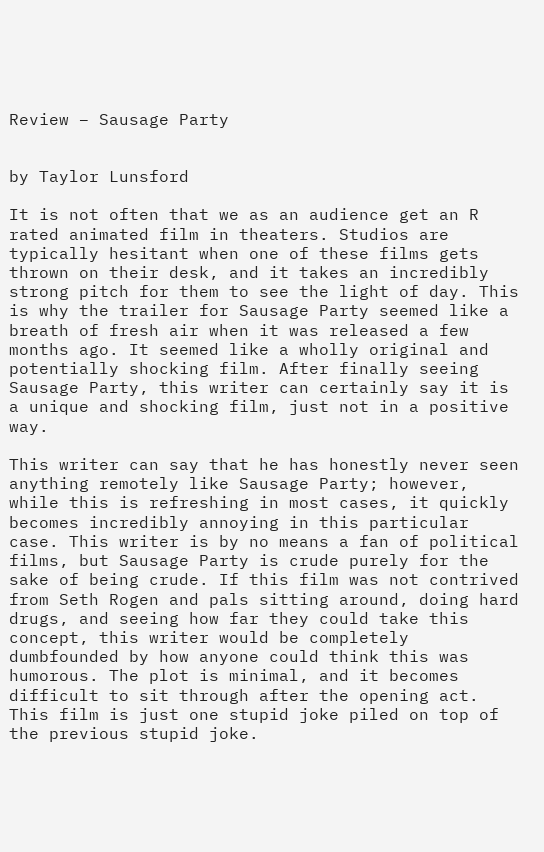Review – Sausage Party


by Taylor Lunsford

It is not often that we as an audience get an R rated animated film in theaters. Studios are typically hesitant when one of these films gets thrown on their desk, and it takes an incredibly strong pitch for them to see the light of day. This is why the trailer for Sausage Party seemed like a breath of fresh air when it was released a few months ago. It seemed like a wholly original and potentially shocking film. After finally seeing Sausage Party, this writer can certainly say it is a unique and shocking film, just not in a positive way.

This writer can say that he has honestly never seen anything remotely like Sausage Party; however, while this is refreshing in most cases, it quickly becomes incredibly annoying in this particular case. This writer is by no means a fan of political films, but Sausage Party is crude purely for the sake of being crude. If this film was not contrived from Seth Rogen and pals sitting around, doing hard drugs, and seeing how far they could take this concept, this writer would be completely dumbfounded by how anyone could think this was humorous. The plot is minimal, and it becomes difficult to sit through after the opening act. This film is just one stupid joke piled on top of the previous stupid joke.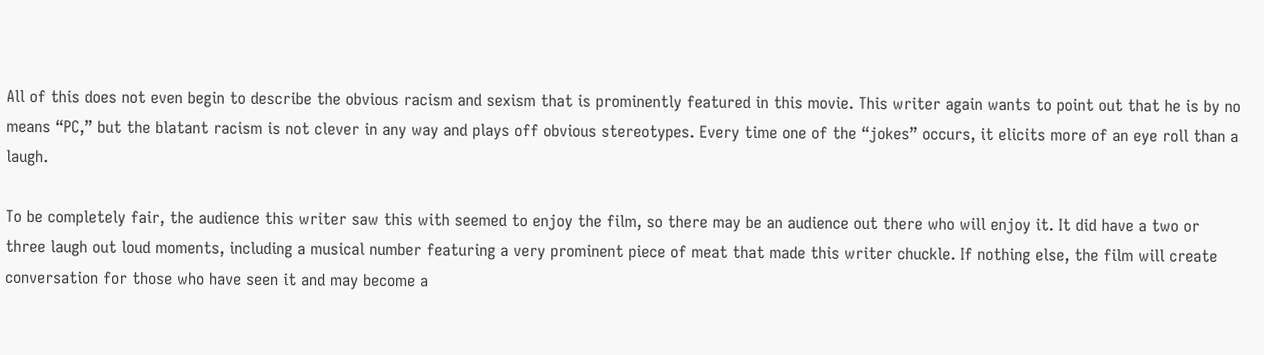All of this does not even begin to describe the obvious racism and sexism that is prominently featured in this movie. This writer again wants to point out that he is by no means “PC,” but the blatant racism is not clever in any way and plays off obvious stereotypes. Every time one of the “jokes” occurs, it elicits more of an eye roll than a laugh.

To be completely fair, the audience this writer saw this with seemed to enjoy the film, so there may be an audience out there who will enjoy it. It did have a two or three laugh out loud moments, including a musical number featuring a very prominent piece of meat that made this writer chuckle. If nothing else, the film will create conversation for those who have seen it and may become a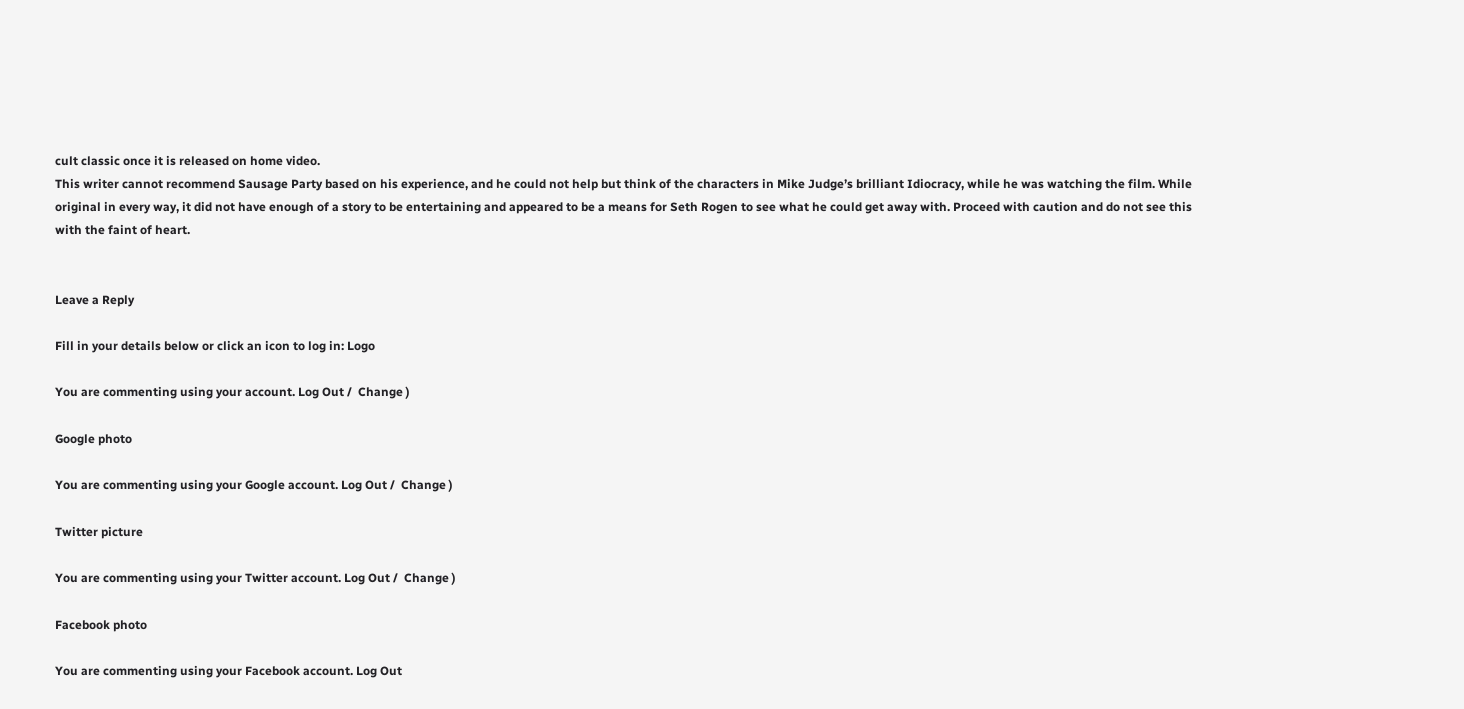cult classic once it is released on home video.
This writer cannot recommend Sausage Party based on his experience, and he could not help but think of the characters in Mike Judge’s brilliant Idiocracy, while he was watching the film. While original in every way, it did not have enough of a story to be entertaining and appeared to be a means for Seth Rogen to see what he could get away with. Proceed with caution and do not see this with the faint of heart.


Leave a Reply

Fill in your details below or click an icon to log in: Logo

You are commenting using your account. Log Out /  Change )

Google photo

You are commenting using your Google account. Log Out /  Change )

Twitter picture

You are commenting using your Twitter account. Log Out /  Change )

Facebook photo

You are commenting using your Facebook account. Log Out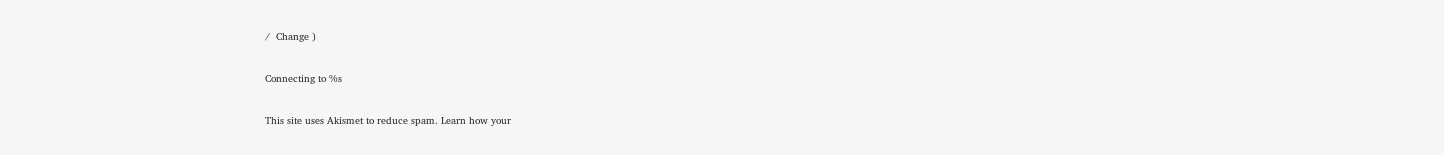/  Change )

Connecting to %s

This site uses Akismet to reduce spam. Learn how your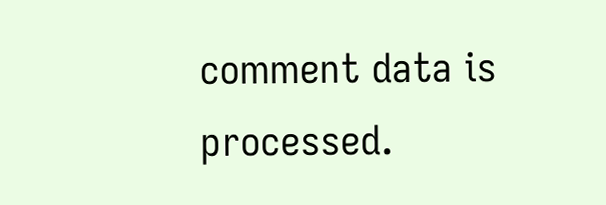comment data is processed.